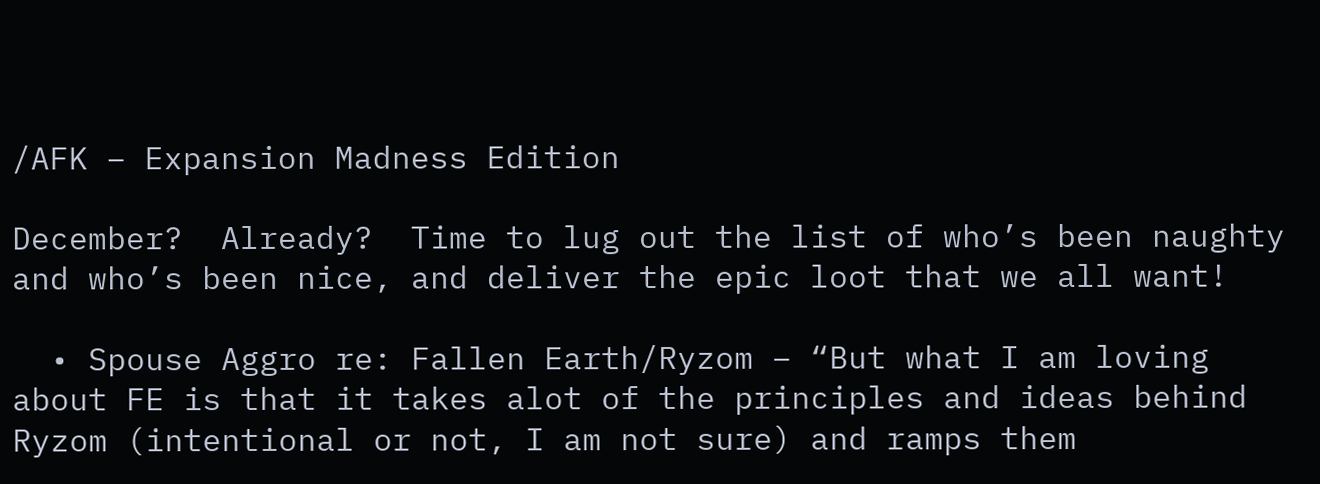/AFK – Expansion Madness Edition

December?  Already?  Time to lug out the list of who’s been naughty and who’s been nice, and deliver the epic loot that we all want!

  • Spouse Aggro re: Fallen Earth/Ryzom – “But what I am loving about FE is that it takes alot of the principles and ideas behind Ryzom (intentional or not, I am not sure) and ramps them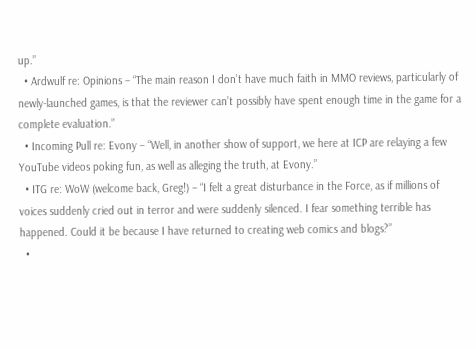up.”
  • Ardwulf re: Opinions – “The main reason I don’t have much faith in MMO reviews, particularly of newly-launched games, is that the reviewer can’t possibly have spent enough time in the game for a complete evaluation.”
  • Incoming Pull re: Evony – “Well, in another show of support, we here at ICP are relaying a few YouTube videos poking fun, as well as alleging the truth, at Evony.”
  • ITG re: WoW (welcome back, Greg!) – “I felt a great disturbance in the Force, as if millions of voices suddenly cried out in terror and were suddenly silenced. I fear something terrible has happened. Could it be because I have returned to creating web comics and blogs?”
  •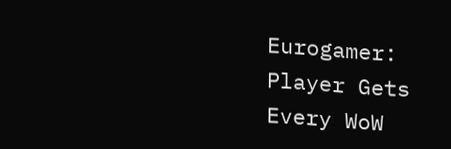Eurogamer: Player Gets Every WoW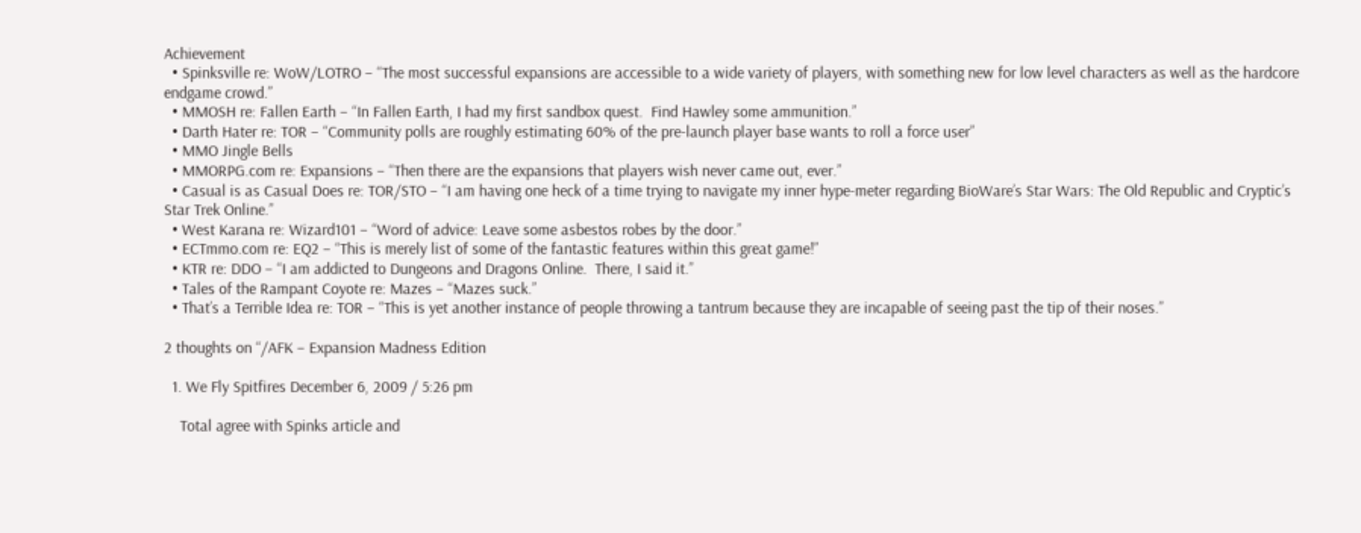Achievement
  • Spinksville re: WoW/LOTRO – “The most successful expansions are accessible to a wide variety of players, with something new for low level characters as well as the hardcore endgame crowd.”
  • MMOSH re: Fallen Earth – “In Fallen Earth, I had my first sandbox quest.  Find Hawley some ammunition.”
  • Darth Hater re: TOR – “Community polls are roughly estimating 60% of the pre-launch player base wants to roll a force user”
  • MMO Jingle Bells
  • MMORPG.com re: Expansions – “Then there are the expansions that players wish never came out, ever.”
  • Casual is as Casual Does re: TOR/STO – “I am having one heck of a time trying to navigate my inner hype-meter regarding BioWare’s Star Wars: The Old Republic and Cryptic’s Star Trek Online.”
  • West Karana re: Wizard101 – “Word of advice: Leave some asbestos robes by the door.”
  • ECTmmo.com re: EQ2 – “This is merely list of some of the fantastic features within this great game!”
  • KTR re: DDO – “I am addicted to Dungeons and Dragons Online.  There, I said it.”
  • Tales of the Rampant Coyote re: Mazes – “Mazes suck.”
  • That’s a Terrible Idea re: TOR – “This is yet another instance of people throwing a tantrum because they are incapable of seeing past the tip of their noses.”

2 thoughts on “/AFK – Expansion Madness Edition

  1. We Fly Spitfires December 6, 2009 / 5:26 pm

    Total agree with Spinks article and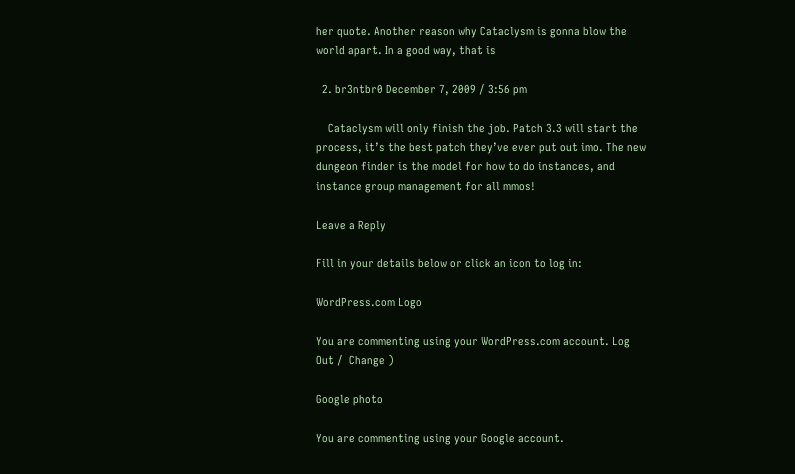her quote. Another reason why Cataclysm is gonna blow the world apart. In a good way, that is

  2. br3ntbr0 December 7, 2009 / 3:56 pm

    Cataclysm will only finish the job. Patch 3.3 will start the process, it’s the best patch they’ve ever put out imo. The new dungeon finder is the model for how to do instances, and instance group management for all mmos!

Leave a Reply

Fill in your details below or click an icon to log in:

WordPress.com Logo

You are commenting using your WordPress.com account. Log Out /  Change )

Google photo

You are commenting using your Google account.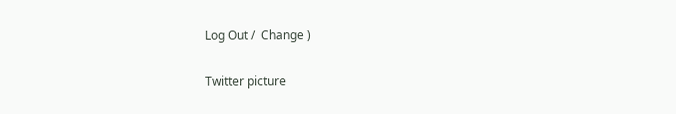Log Out /  Change )

Twitter picture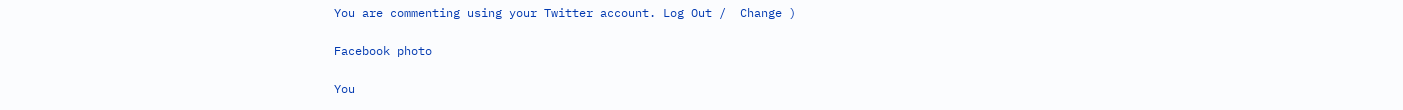You are commenting using your Twitter account. Log Out /  Change )

Facebook photo

You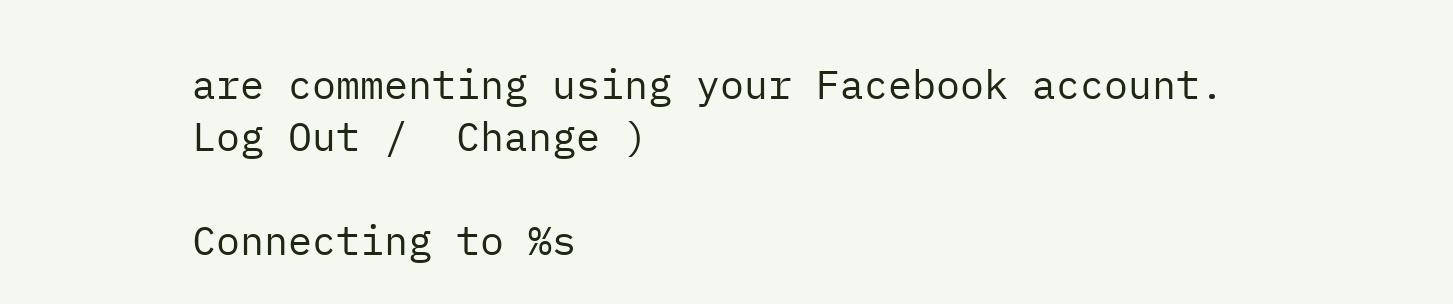are commenting using your Facebook account. Log Out /  Change )

Connecting to %s